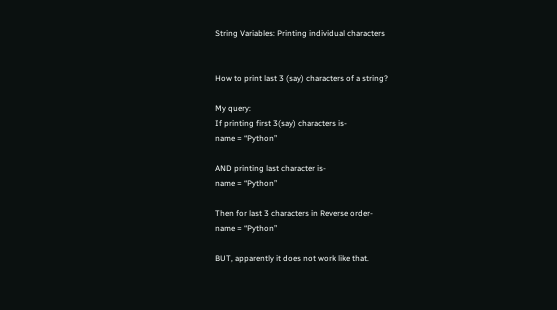String Variables: Printing individual characters


How to print last 3 (say) characters of a string?

My query:
If printing first 3(say) characters is-
name = “Python”

AND printing last character is-
name = “Python”

Then for last 3 characters in Reverse order-
name = “Python”

BUT, apparently it does not work like that.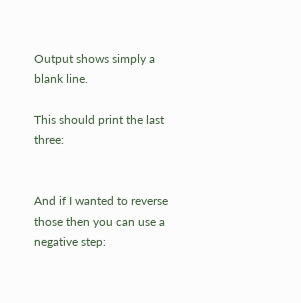Output shows simply a blank line.

This should print the last three:


And if I wanted to reverse those then you can use a negative step: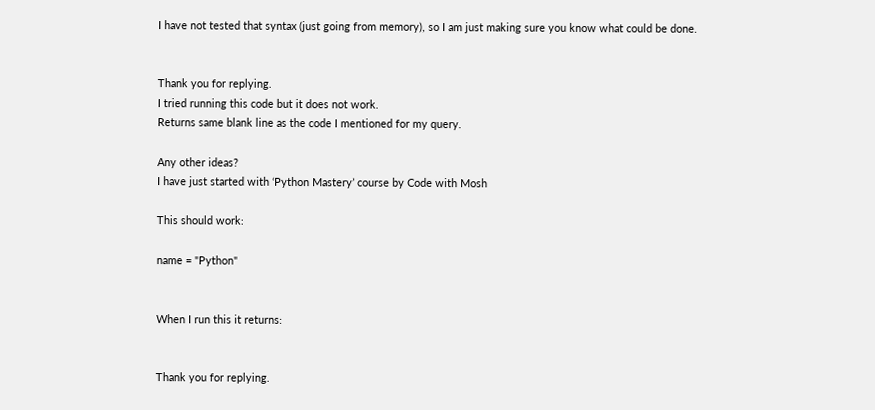I have not tested that syntax (just going from memory), so I am just making sure you know what could be done.


Thank you for replying.
I tried running this code but it does not work.
Returns same blank line as the code I mentioned for my query.

Any other ideas?
I have just started with ‘Python Mastery’ course by Code with Mosh

This should work:

name = "Python"


When I run this it returns:


Thank you for replying.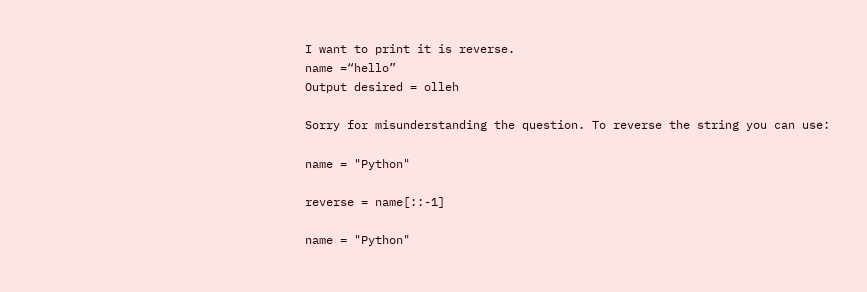I want to print it is reverse.
name =“hello”
Output desired = olleh

Sorry for misunderstanding the question. To reverse the string you can use:

name = "Python"

reverse = name[::-1]

name = "Python"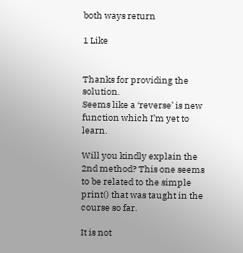both ways return

1 Like


Thanks for providing the solution.
Seems like a ‘reverse’ is new function which I’m yet to learn.

Will you kindly explain the 2nd method? This one seems to be related to the simple print() that was taught in the course so far.

It is not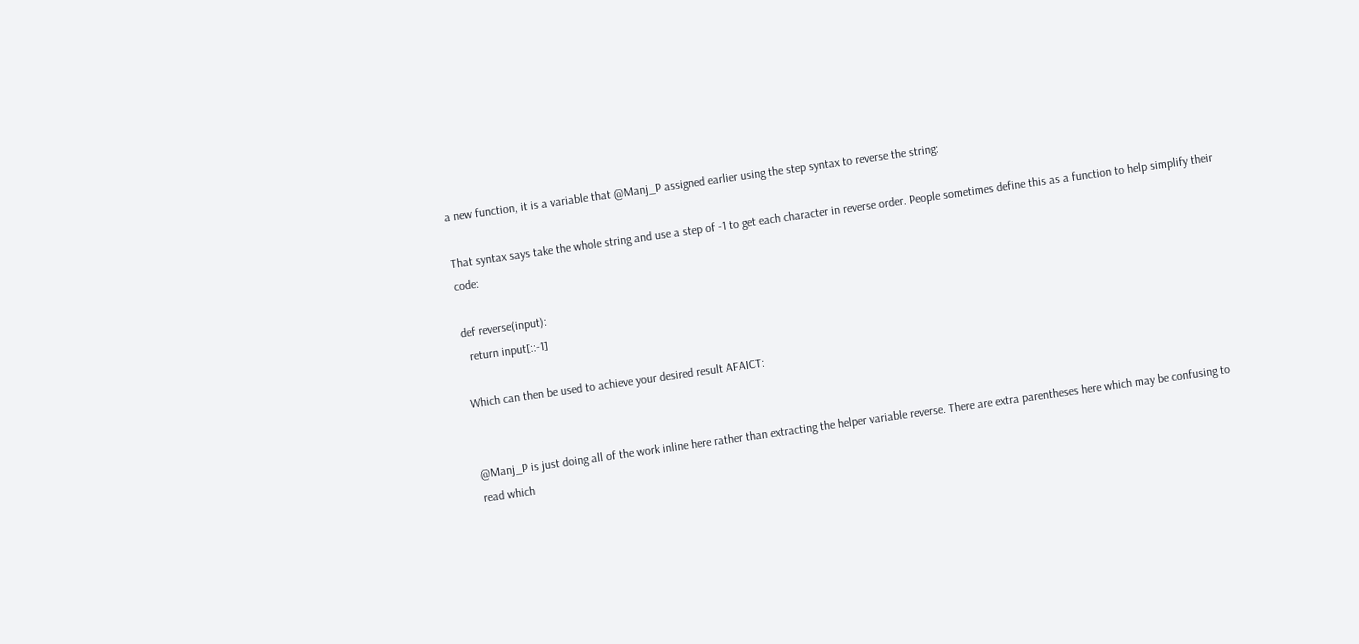a new function, it is a variable that @Manj_P assigned earlier using the step syntax to reverse the string:

That syntax says take the whole string and use a step of -1 to get each character in reverse order. People sometimes define this as a function to help simplify their code:

def reverse(input):
  return input[::-1]

Which can then be used to achieve your desired result AFAICT:


@Manj_P is just doing all of the work inline here rather than extracting the helper variable reverse. There are extra parentheses here which may be confusing to read which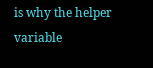is why the helper variable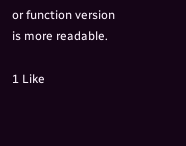or function version is more readable.

1 Like